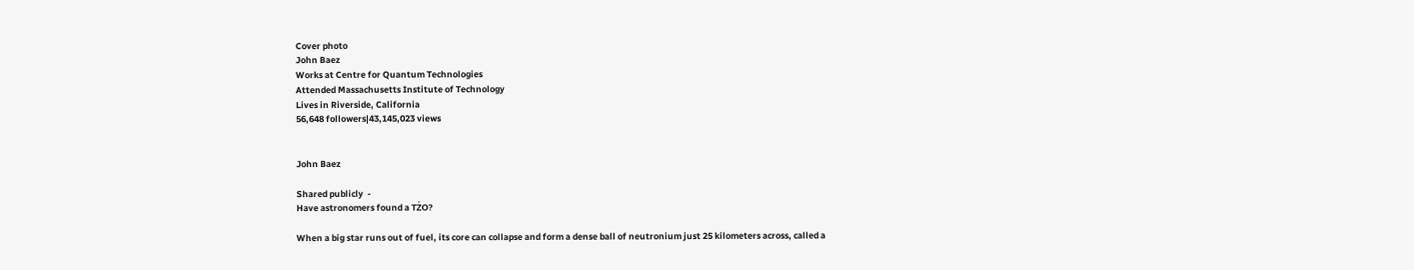Cover photo
John Baez
Works at Centre for Quantum Technologies
Attended Massachusetts Institute of Technology
Lives in Riverside, California
56,648 followers|43,145,023 views


John Baez

Shared publicly  -
Have astronomers found a TŻO?

When a big star runs out of fuel, its core can collapse and form a dense ball of neutronium just 25 kilometers across, called a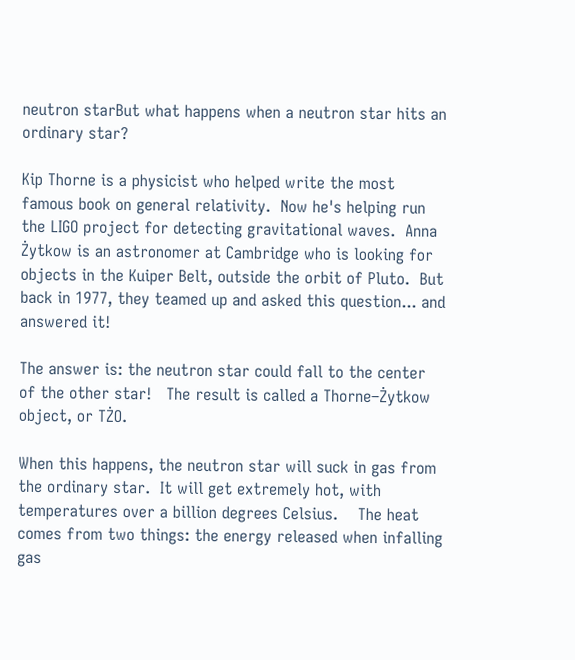neutron starBut what happens when a neutron star hits an ordinary star?

Kip Thorne is a physicist who helped write the most famous book on general relativity.  Now he's helping run the LIGO project for detecting gravitational waves.  Anna Żytkow is an astronomer at Cambridge who is looking for objects in the Kuiper Belt, outside the orbit of Pluto.  But back in 1977, they teamed up and asked this question... and answered it!

The answer is: the neutron star could fall to the center of the other star!   The result is called a Thorne–Żytkow object, or TŻO.

When this happens, the neutron star will suck in gas from the ordinary star.  It will get extremely hot, with temperatures over a billion degrees Celsius.    The heat comes from two things: the energy released when infalling gas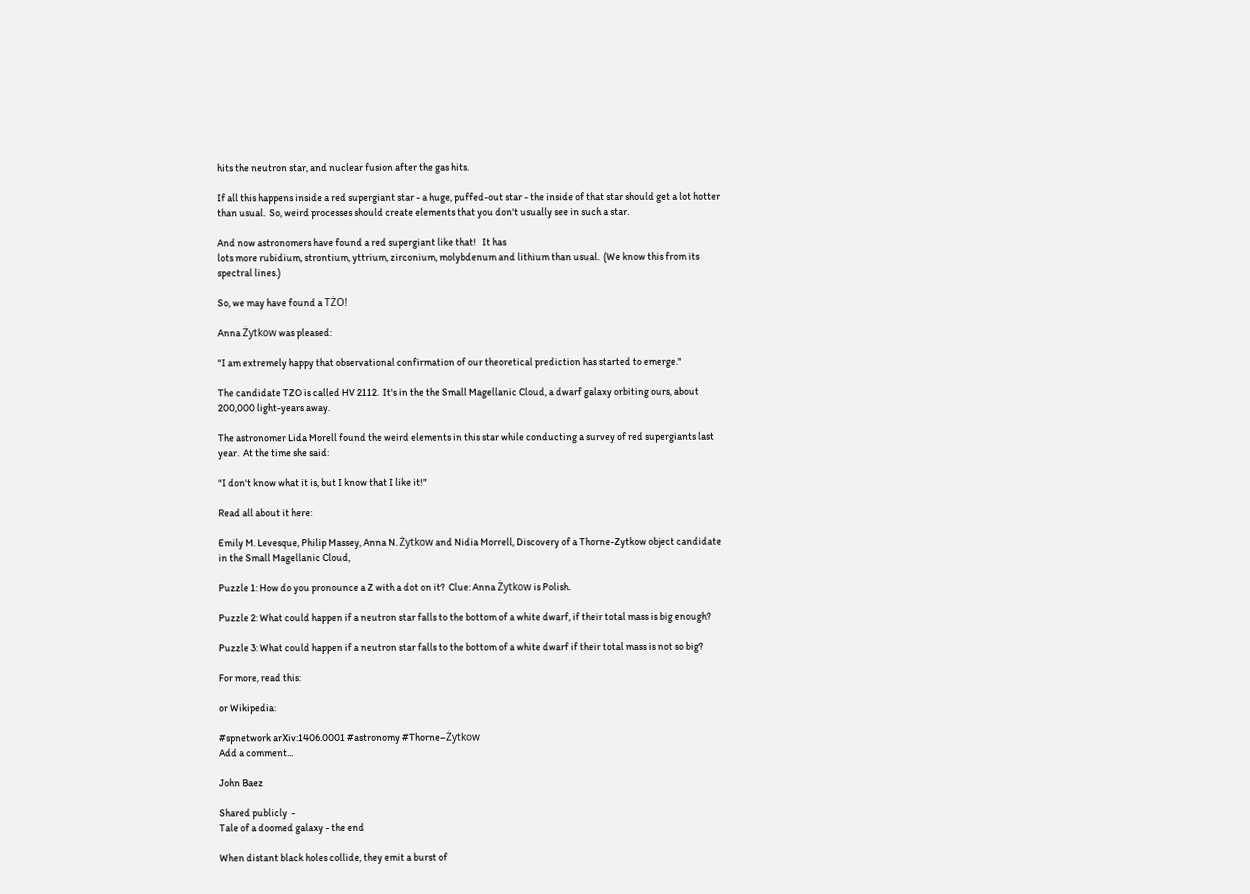hits the neutron star, and nuclear fusion after the gas hits.

If all this happens inside a red supergiant star - a huge, puffed-out star - the inside of that star should get a lot hotter than usual.  So, weird processes should create elements that you don't usually see in such a star.

And now astronomers have found a red supergiant like that!   It has
lots more rubidium, strontium, yttrium, zirconium, molybdenum and lithium than usual.  (We know this from its spectral lines.)

So, we may have found a TŻO!

Anna Żytkow was pleased:

"I am extremely happy that observational confirmation of our theoretical prediction has started to emerge."

The candidate TZO is called HV 2112.  It's in the the Small Magellanic Cloud, a dwarf galaxy orbiting ours, about 200,000 light-years away.

The astronomer Lida Morell found the weird elements in this star while conducting a survey of red supergiants last year.  At the time she said:

"I don't know what it is, but I know that I like it!"

Read all about it here:

Emily M. Levesque, Philip Massey, Anna N. Żytkow and Nidia Morrell, Discovery of a Thorne-Zytkow object candidate in the Small Magellanic Cloud,

Puzzle 1: How do you pronounce a Z with a dot on it?  Clue: Anna Żytkow is Polish.

Puzzle 2: What could happen if a neutron star falls to the bottom of a white dwarf, if their total mass is big enough?

Puzzle 3: What could happen if a neutron star falls to the bottom of a white dwarf if their total mass is not so big?

For more, read this:

or Wikipedia:

#spnetwork arXiv:1406.0001 #astronomy #Thorne–Żytkow
Add a comment...

John Baez

Shared publicly  -
Tale of a doomed galaxy - the end

When distant black holes collide, they emit a burst of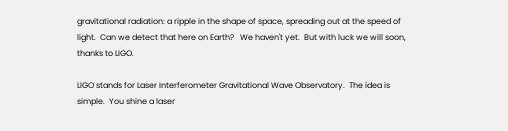gravitational radiation: a ripple in the shape of space, spreading out at the speed of light.  Can we detect that here on Earth?   We haven't yet.  But with luck we will soon, thanks to LIGO.

LIGO stands for Laser Interferometer Gravitational Wave Observatory.  The idea is simple.  You shine a laser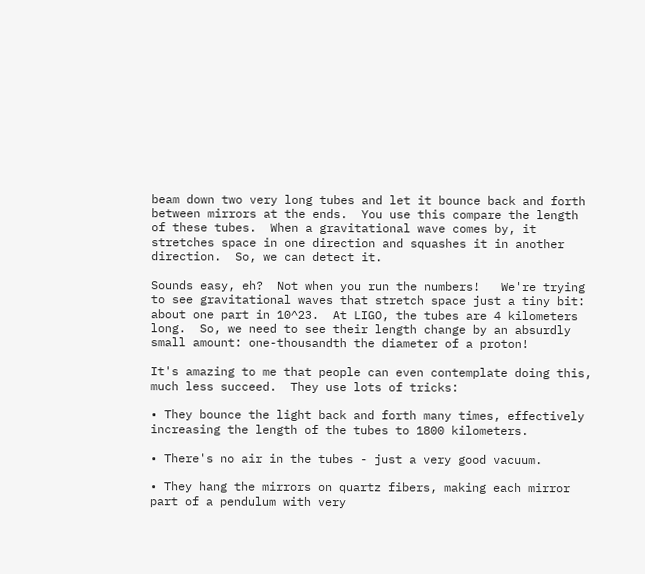beam down two very long tubes and let it bounce back and forth between mirrors at the ends.  You use this compare the length of these tubes.  When a gravitational wave comes by, it stretches space in one direction and squashes it in another direction.  So, we can detect it.

Sounds easy, eh?  Not when you run the numbers!   We're trying to see gravitational waves that stretch space just a tiny bit: about one part in 10^23.  At LIGO, the tubes are 4 kilometers long.  So, we need to see their length change by an absurdly small amount: one-thousandth the diameter of a proton!

It's amazing to me that people can even contemplate doing this, much less succeed.  They use lots of tricks:

• They bounce the light back and forth many times, effectively increasing the length of the tubes to 1800 kilometers.

• There's no air in the tubes - just a very good vacuum.

• They hang the mirrors on quartz fibers, making each mirror part of a pendulum with very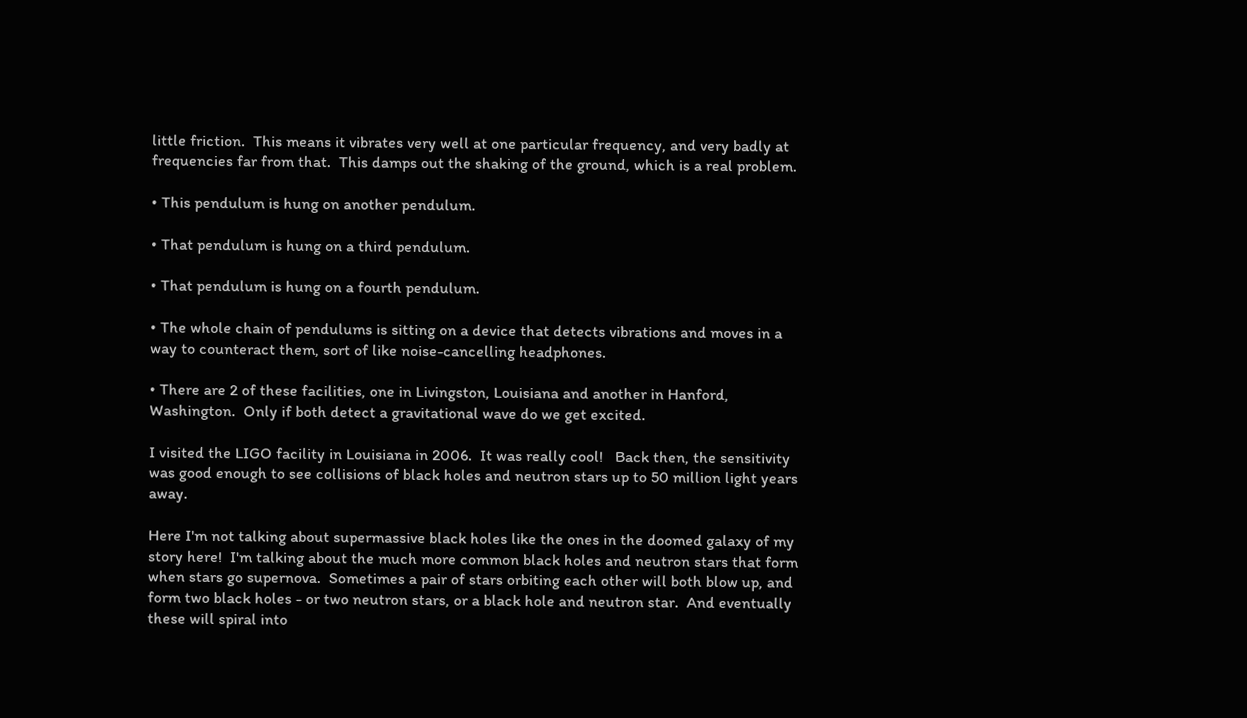little friction.  This means it vibrates very well at one particular frequency, and very badly at frequencies far from that.  This damps out the shaking of the ground, which is a real problem.

• This pendulum is hung on another pendulum.

• That pendulum is hung on a third pendulum.

• That pendulum is hung on a fourth pendulum.

• The whole chain of pendulums is sitting on a device that detects vibrations and moves in a way to counteract them, sort of like noise-cancelling headphones.

• There are 2 of these facilities, one in Livingston, Louisiana and another in Hanford, Washington.  Only if both detect a gravitational wave do we get excited.

I visited the LIGO facility in Louisiana in 2006.  It was really cool!   Back then, the sensitivity was good enough to see collisions of black holes and neutron stars up to 50 million light years away.

Here I'm not talking about supermassive black holes like the ones in the doomed galaxy of my story here!  I'm talking about the much more common black holes and neutron stars that form when stars go supernova.  Sometimes a pair of stars orbiting each other will both blow up, and form two black holes - or two neutron stars, or a black hole and neutron star.  And eventually these will spiral into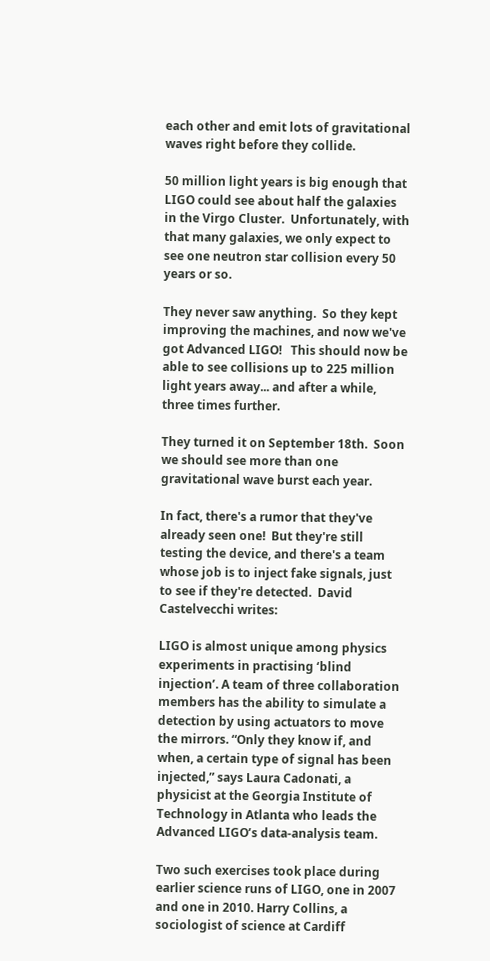each other and emit lots of gravitational waves right before they collide.

50 million light years is big enough that LIGO could see about half the galaxies in the Virgo Cluster.  Unfortunately, with that many galaxies, we only expect to see one neutron star collision every 50 years or so.

They never saw anything.  So they kept improving the machines, and now we've got Advanced LIGO!   This should now be able to see collisions up to 225 million light years away... and after a while, three times further.

They turned it on September 18th.  Soon we should see more than one gravitational wave burst each year.

In fact, there's a rumor that they've already seen one!  But they're still testing the device, and there's a team whose job is to inject fake signals, just to see if they're detected.  David Castelvecchi writes:

LIGO is almost unique among physics experiments in practising ‘blind injection’. A team of three collaboration members has the ability to simulate a detection by using actuators to move the mirrors. “Only they know if, and when, a certain type of signal has been injected,” says Laura Cadonati, a physicist at the Georgia Institute of Technology in Atlanta who leads the Advanced LIGO’s data-analysis team.

Two such exercises took place during earlier science runs of LIGO, one in 2007 and one in 2010. Harry Collins, a sociologist of science at Cardiff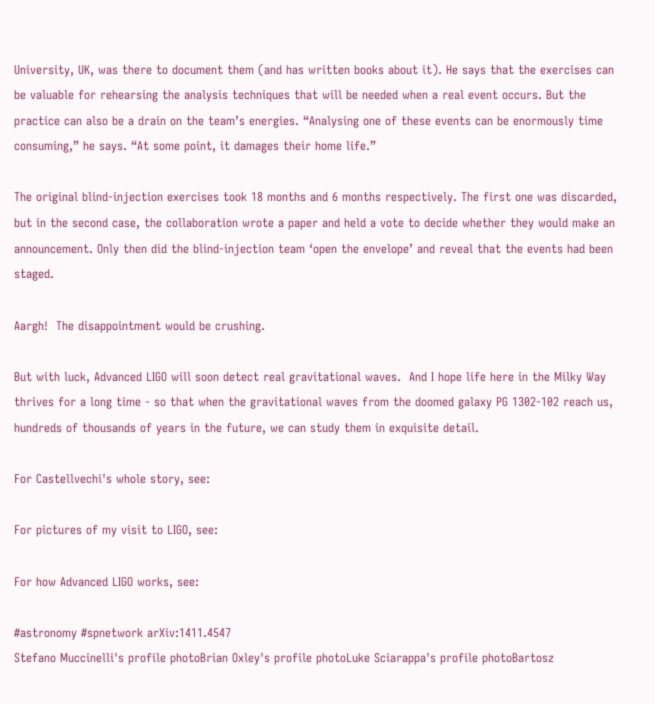University, UK, was there to document them (and has written books about it). He says that the exercises can be valuable for rehearsing the analysis techniques that will be needed when a real event occurs. But the practice can also be a drain on the team’s energies. “Analysing one of these events can be enormously time consuming,” he says. “At some point, it damages their home life.”

The original blind-injection exercises took 18 months and 6 months respectively. The first one was discarded, but in the second case, the collaboration wrote a paper and held a vote to decide whether they would make an announcement. Only then did the blind-injection team ‘open the envelope’ and reveal that the events had been staged.

Aargh!  The disappointment would be crushing.

But with luck, Advanced LIGO will soon detect real gravitational waves.  And I hope life here in the Milky Way thrives for a long time - so that when the gravitational waves from the doomed galaxy PG 1302-102 reach us, hundreds of thousands of years in the future, we can study them in exquisite detail.

For Castellvechi's whole story, see:

For pictures of my visit to LIGO, see:

For how Advanced LIGO works, see:

#astronomy #spnetwork arXiv:1411.4547
Stefano Muccinelli's profile photoBrian Oxley's profile photoLuke Sciarappa's profile photoBartosz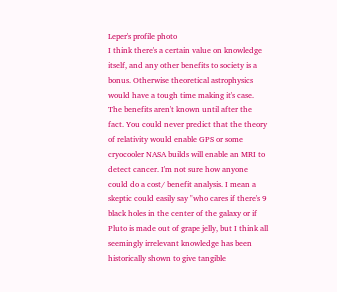Leper's profile photo
I think there's a certain value on knowledge itself, and any other benefits to society is a bonus. Otherwise theoretical astrophysics would have a tough time making it's case. The benefits aren't known until after the fact. You could never predict that the theory of relativity would enable GPS or some cryocooler NASA builds will enable an MRI to detect cancer. I'm not sure how anyone could do a cost/ benefit analysis. I mean a skeptic could easily say "who cares if there's 9 black holes in the center of the galaxy or if Pluto is made out of grape jelly, but I think all seemingly irrelevant knowledge has been historically shown to give tangible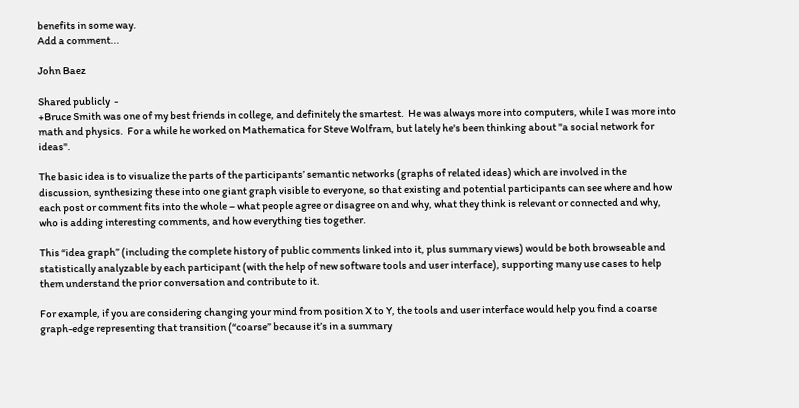benefits in some way.
Add a comment...

John Baez

Shared publicly  -
+Bruce Smith was one of my best friends in college, and definitely the smartest.  He was always more into computers, while I was more into math and physics.  For a while he worked on Mathematica for Steve Wolfram, but lately he's been thinking about "a social network for ideas".

The basic idea is to visualize the parts of the participants’ semantic networks (graphs of related ideas) which are involved in the discussion, synthesizing these into one giant graph visible to everyone, so that existing and potential participants can see where and how each post or comment fits into the whole – what people agree or disagree on and why, what they think is relevant or connected and why, who is adding interesting comments, and how everything ties together.

This “idea graph” (including the complete history of public comments linked into it, plus summary views) would be both browseable and statistically analyzable by each participant (with the help of new software tools and user interface), supporting many use cases to help them understand the prior conversation and contribute to it.

For example, if you are considering changing your mind from position X to Y, the tools and user interface would help you find a coarse graph-edge representing that transition (“coarse” because it’s in a summary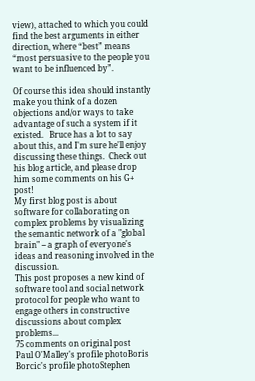view), attached to which you could find the best arguments in either direction, where “best” means “most persuasive to the people you want to be influenced by”.

Of course this idea should instantly make you think of a dozen objections and/or ways to take advantage of such a system if it existed.   Bruce has a lot to say about this, and I'm sure he'll enjoy discussing these things.  Check out his blog article, and please drop him some comments on his G+ post!
My first blog post is about software for collaborating on complex problems by visualizing the semantic network of a "global brain" -- a graph of everyone's ideas and reasoning involved in the discussion.
This post proposes a new kind of software tool and social network protocol for people who want to engage others in constructive discussions about complex problems...
75 comments on original post
Paul O'Malley's profile photoBoris Borcic's profile photoStephen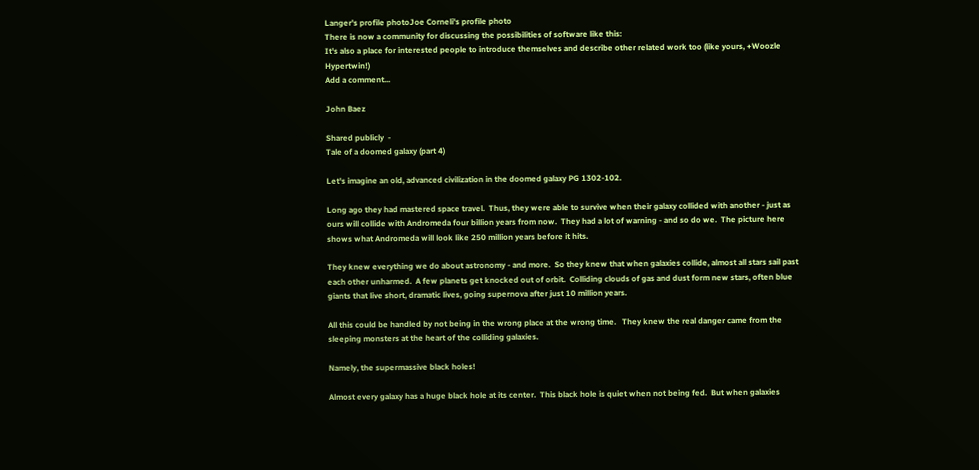Langer's profile photoJoe Corneli's profile photo
There is now a community for discussing the possibilities of software like this:
It's also a place for interested people to introduce themselves and describe other related work too (like yours, +Woozle Hypertwin!)
Add a comment...

John Baez

Shared publicly  -
Tale of a doomed galaxy (part 4)

Let's imagine an old, advanced civilization in the doomed galaxy PG 1302-102.

Long ago they had mastered space travel.  Thus, they were able to survive when their galaxy collided with another - just as ours will collide with Andromeda four billion years from now.  They had a lot of warning - and so do we.  The picture here shows what Andromeda will look like 250 million years before it hits.

They knew everything we do about astronomy - and more.  So they knew that when galaxies collide, almost all stars sail past each other unharmed.  A few planets get knocked out of orbit.  Colliding clouds of gas and dust form new stars, often blue giants that live short, dramatic lives, going supernova after just 10 million years.

All this could be handled by not being in the wrong place at the wrong time.   They knew the real danger came from the sleeping monsters at the heart of the colliding galaxies.

Namely, the supermassive black holes!

Almost every galaxy has a huge black hole at its center.  This black hole is quiet when not being fed.  But when galaxies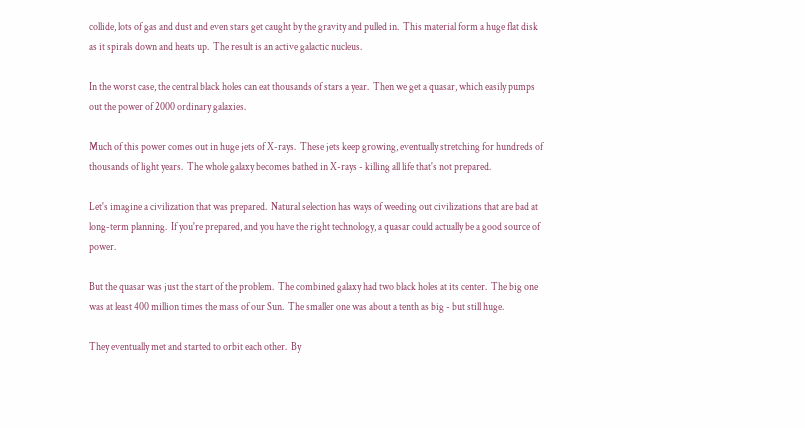collide, lots of gas and dust and even stars get caught by the gravity and pulled in.  This material form a huge flat disk as it spirals down and heats up.  The result is an active galactic nucleus.

In the worst case, the central black holes can eat thousands of stars a year.  Then we get a quasar, which easily pumps out the power of 2000 ordinary galaxies.

Much of this power comes out in huge jets of X-rays.  These jets keep growing, eventually stretching for hundreds of thousands of light years.  The whole galaxy becomes bathed in X-rays - killing all life that's not prepared.

Let's imagine a civilization that was prepared.  Natural selection has ways of weeding out civilizations that are bad at long-term planning.  If you're prepared, and you have the right technology, a quasar could actually be a good source of power.

But the quasar was just the start of the problem.  The combined galaxy had two black holes at its center.  The big one was at least 400 million times the mass of our Sun.  The smaller one was about a tenth as big - but still huge.

They eventually met and started to orbit each other.  By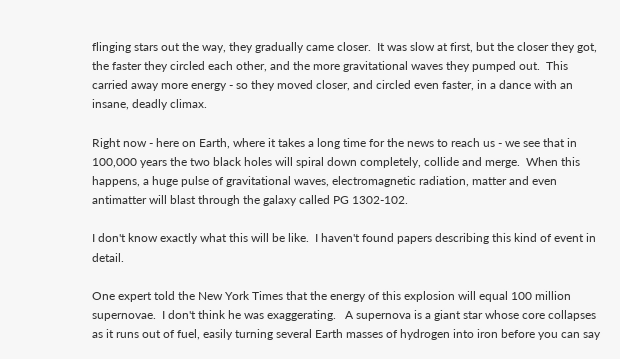flinging stars out the way, they gradually came closer.  It was slow at first, but the closer they got, the faster they circled each other, and the more gravitational waves they pumped out.  This carried away more energy - so they moved closer, and circled even faster, in a dance with an insane, deadly climax.

Right now - here on Earth, where it takes a long time for the news to reach us - we see that in 100,000 years the two black holes will spiral down completely, collide and merge.  When this happens, a huge pulse of gravitational waves, electromagnetic radiation, matter and even antimatter will blast through the galaxy called PG 1302-102.

I don't know exactly what this will be like.  I haven't found papers describing this kind of event in detail.

One expert told the New York Times that the energy of this explosion will equal 100 million supernovae.  I don't think he was exaggerating.   A supernova is a giant star whose core collapses as it runs out of fuel, easily turning several Earth masses of hydrogen into iron before you can say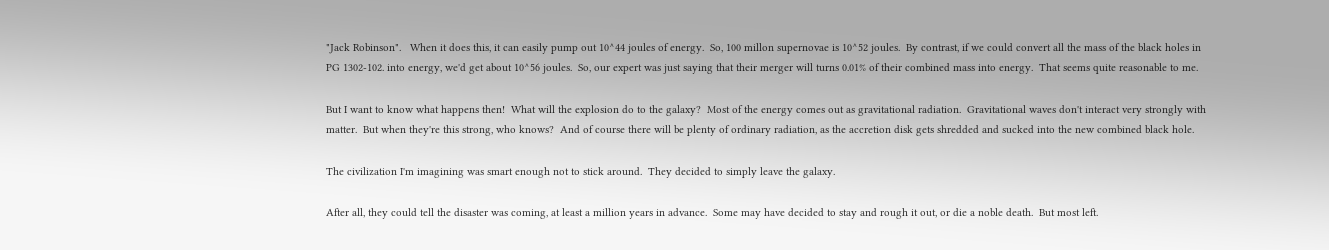"Jack Robinson".   When it does this, it can easily pump out 10^44 joules of energy.  So, 100 millon supernovae is 10^52 joules.  By contrast, if we could convert all the mass of the black holes in PG 1302-102. into energy, we'd get about 10^56 joules.  So, our expert was just saying that their merger will turns 0.01% of their combined mass into energy.  That seems quite reasonable to me.

But I want to know what happens then!  What will the explosion do to the galaxy?  Most of the energy comes out as gravitational radiation.  Gravitational waves don't interact very strongly with matter.  But when they're this strong, who knows?  And of course there will be plenty of ordinary radiation, as the accretion disk gets shredded and sucked into the new combined black hole.

The civilization I'm imagining was smart enough not to stick around.  They decided to simply leave the galaxy.

After all, they could tell the disaster was coming, at least a million years in advance.  Some may have decided to stay and rough it out, or die a noble death.  But most left.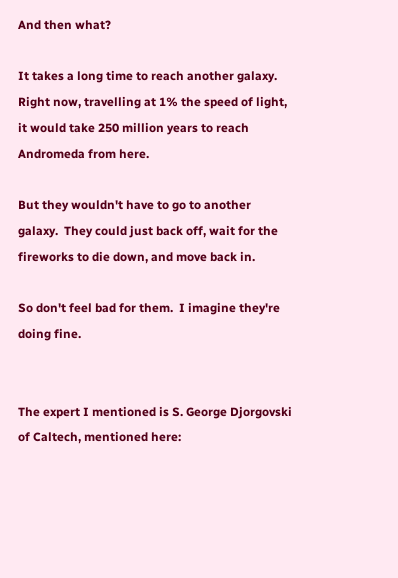And then what?

It takes a long time to reach another galaxy.  Right now, travelling at 1% the speed of light, it would take 250 million years to reach Andromeda from here.

But they wouldn't have to go to another galaxy.  They could just back off, wait for the fireworks to die down, and move back in.

So don't feel bad for them.  I imagine they're doing fine.


The expert I mentioned is S. George Djorgovski of Caltech, mentioned here: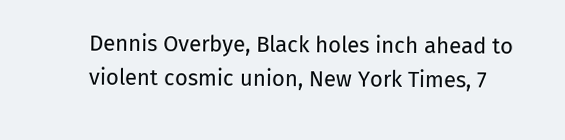Dennis Overbye, Black holes inch ahead to violent cosmic union, New York Times, 7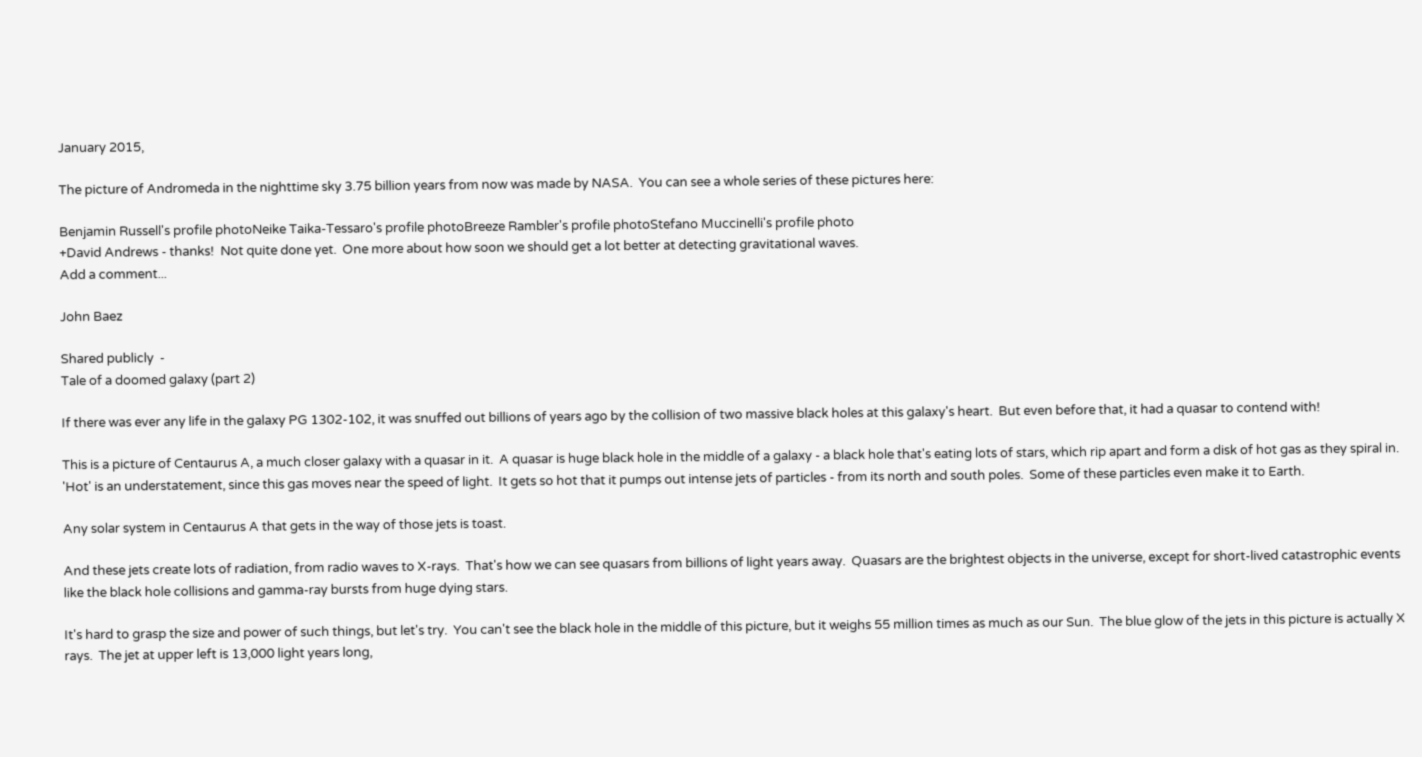January 2015,

The picture of Andromeda in the nighttime sky 3.75 billion years from now was made by NASA.  You can see a whole series of these pictures here:

Benjamin Russell's profile photoNeike Taika-Tessaro's profile photoBreeze Rambler's profile photoStefano Muccinelli's profile photo
+David Andrews - thanks!  Not quite done yet.  One more about how soon we should get a lot better at detecting gravitational waves.
Add a comment...

John Baez

Shared publicly  -
Tale of a doomed galaxy (part 2)

If there was ever any life in the galaxy PG 1302-102, it was snuffed out billions of years ago by the collision of two massive black holes at this galaxy's heart.  But even before that, it had a quasar to contend with!

This is a picture of Centaurus A, a much closer galaxy with a quasar in it.  A quasar is huge black hole in the middle of a galaxy - a black hole that's eating lots of stars, which rip apart and form a disk of hot gas as they spiral in.   'Hot' is an understatement, since this gas moves near the speed of light.  It gets so hot that it pumps out intense jets of particles - from its north and south poles.  Some of these particles even make it to Earth.

Any solar system in Centaurus A that gets in the way of those jets is toast.

And these jets create lots of radiation, from radio waves to X-rays.  That's how we can see quasars from billions of light years away.  Quasars are the brightest objects in the universe, except for short-lived catastrophic events like the black hole collisions and gamma-ray bursts from huge dying stars.

It's hard to grasp the size and power of such things, but let's try.  You can't see the black hole in the middle of this picture, but it weighs 55 million times as much as our Sun.  The blue glow of the jets in this picture is actually X rays.  The jet at upper left is 13,000 light years long,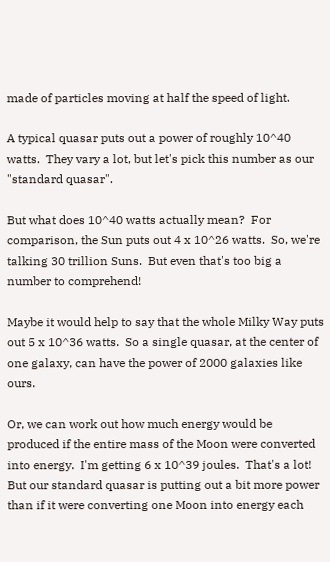made of particles moving at half the speed of light.

A typical quasar puts out a power of roughly 10^40 watts.  They vary a lot, but let's pick this number as our "standard quasar".

But what does 10^40 watts actually mean?  For comparison, the Sun puts out 4 x 10^26 watts.  So, we're talking 30 trillion Suns.  But even that's too big a number to comprehend!

Maybe it would help to say that the whole Milky Way puts out 5 x 10^36 watts.  So a single quasar, at the center of one galaxy, can have the power of 2000 galaxies like ours.

Or, we can work out how much energy would be produced if the entire mass of the Moon were converted into energy.  I'm getting 6 x 10^39 joules.  That's a lot!  But our standard quasar is putting out a bit more power than if it were converting one Moon into energy each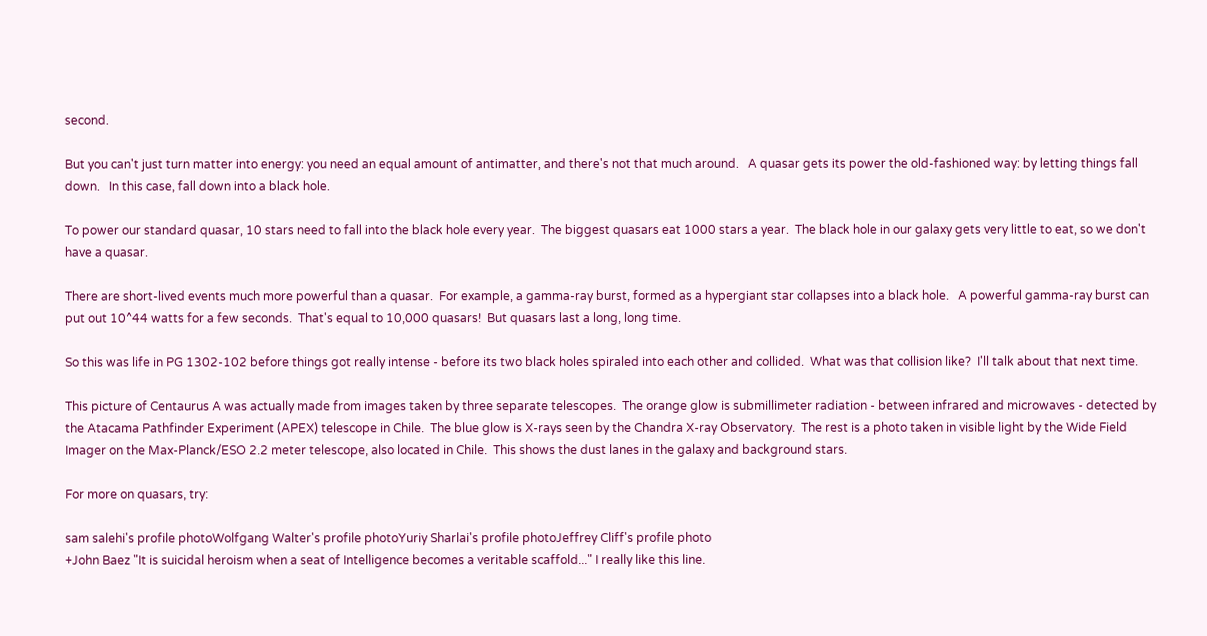second.

But you can't just turn matter into energy: you need an equal amount of antimatter, and there's not that much around.   A quasar gets its power the old-fashioned way: by letting things fall down.   In this case, fall down into a black hole.

To power our standard quasar, 10 stars need to fall into the black hole every year.  The biggest quasars eat 1000 stars a year.  The black hole in our galaxy gets very little to eat, so we don't have a quasar.

There are short-lived events much more powerful than a quasar.  For example, a gamma-ray burst, formed as a hypergiant star collapses into a black hole.   A powerful gamma-ray burst can put out 10^44 watts for a few seconds.  That's equal to 10,000 quasars!  But quasars last a long, long time.

So this was life in PG 1302-102 before things got really intense - before its two black holes spiraled into each other and collided.  What was that collision like?  I'll talk about that next time.

This picture of Centaurus A was actually made from images taken by three separate telescopes.  The orange glow is submillimeter radiation - between infrared and microwaves - detected by the Atacama Pathfinder Experiment (APEX) telescope in Chile.  The blue glow is X-rays seen by the Chandra X-ray Observatory.  The rest is a photo taken in visible light by the Wide Field Imager on the Max-Planck/ESO 2.2 meter telescope, also located in Chile.  This shows the dust lanes in the galaxy and background stars.

For more on quasars, try:

sam salehi's profile photoWolfgang Walter's profile photoYuriy Sharlai's profile photoJeffrey Cliff's profile photo
+John Baez "It is suicidal heroism when a seat of Intelligence becomes a veritable scaffold..." I really like this line.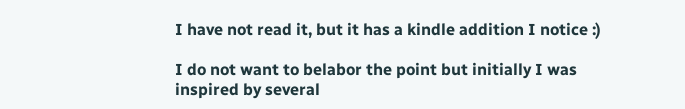I have not read it, but it has a kindle addition I notice :)

I do not want to belabor the point but initially I was inspired by several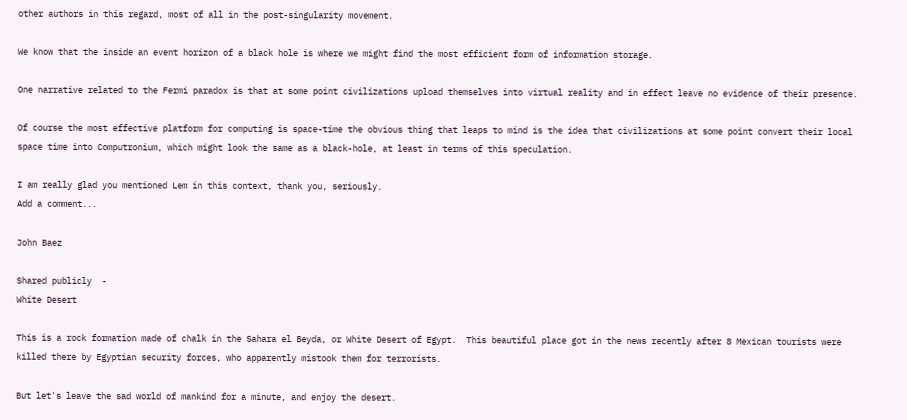other authors in this regard, most of all in the post-singularity movement.

We know that the inside an event horizon of a black hole is where we might find the most efficient form of information storage.

One narrative related to the Fermi paradox is that at some point civilizations upload themselves into virtual reality and in effect leave no evidence of their presence.

Of course the most effective platform for computing is space-time the obvious thing that leaps to mind is the idea that civilizations at some point convert their local space time into Computronium, which might look the same as a black-hole, at least in terms of this speculation.

I am really glad you mentioned Lem in this context, thank you, seriously.
Add a comment...

John Baez

Shared publicly  -
White Desert

This is a rock formation made of chalk in the Sahara el Beyda, or White Desert of Egypt.  This beautiful place got in the news recently after 8 Mexican tourists were killed there by Egyptian security forces, who apparently mistook them for terrorists.

But let's leave the sad world of mankind for a minute, and enjoy the desert.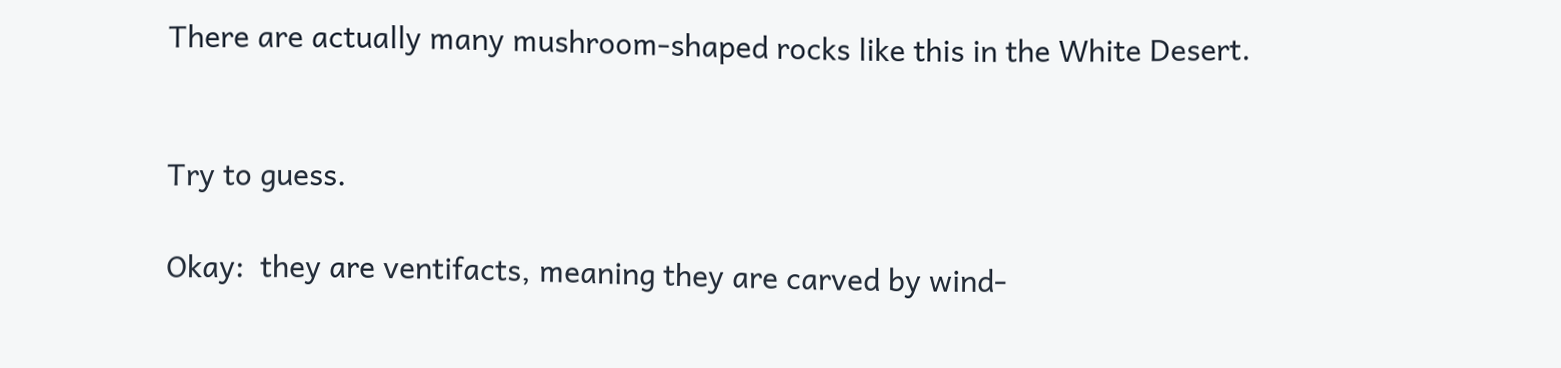There are actually many mushroom-shaped rocks like this in the White Desert.


Try to guess.

Okay:  they are ventifacts, meaning they are carved by wind-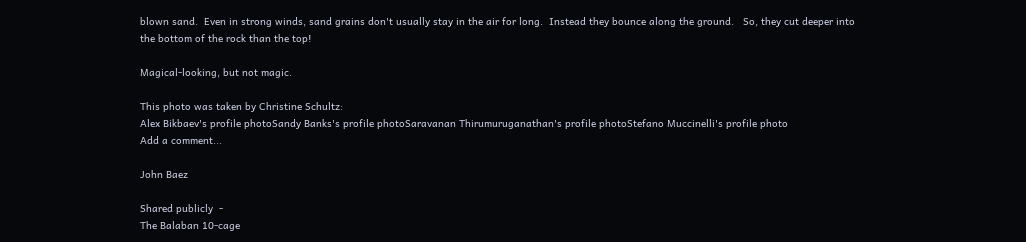blown sand.  Even in strong winds, sand grains don't usually stay in the air for long.  Instead they bounce along the ground.   So, they cut deeper into the bottom of the rock than the top!

Magical-looking, but not magic.

This photo was taken by Christine Schultz:
Alex Bikbaev's profile photoSandy Banks's profile photoSaravanan Thirumuruganathan's profile photoStefano Muccinelli's profile photo
Add a comment...

John Baez

Shared publicly  -
The Balaban 10-cage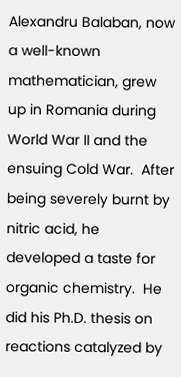Alexandru Balaban, now a well-known mathematician, grew up in Romania during World War II and the ensuing Cold War.  After being severely burnt by nitric acid, he developed a taste for organic chemistry.  He did his Ph.D. thesis on reactions catalyzed by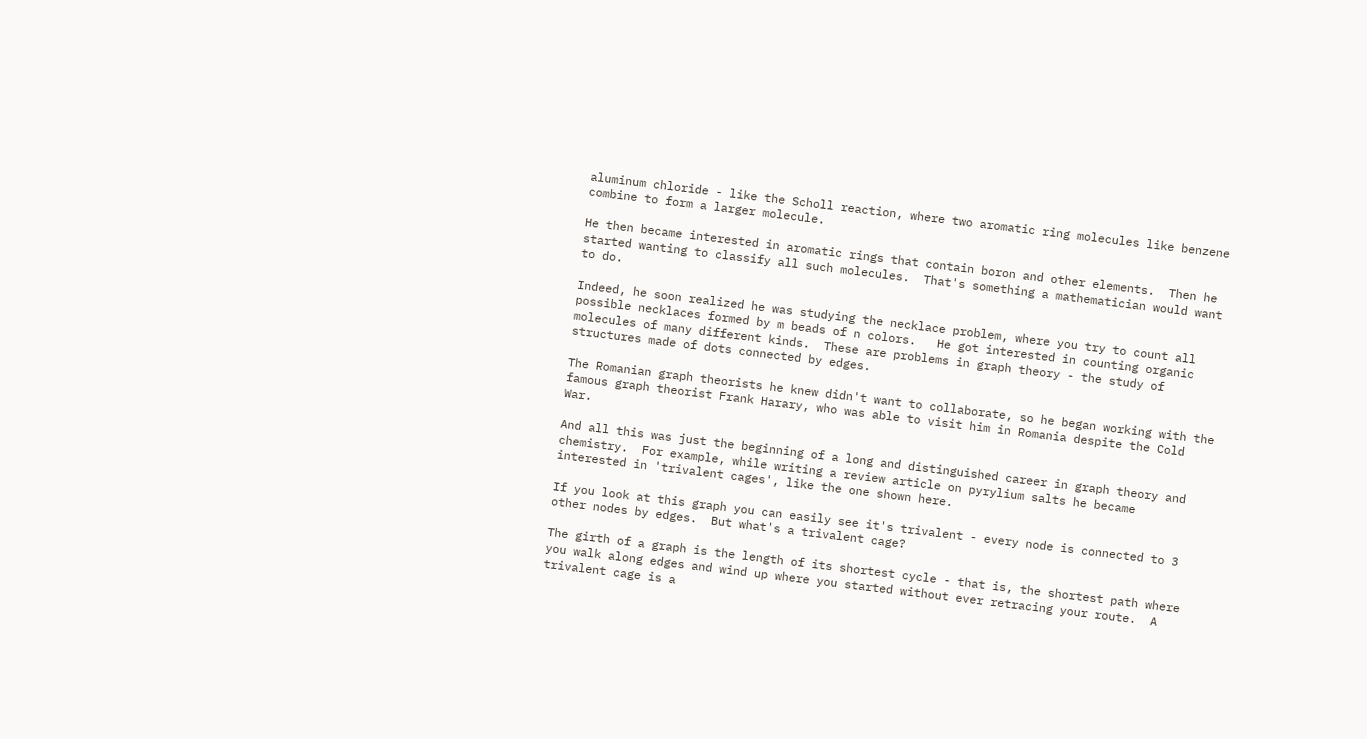aluminum chloride - like the Scholl reaction, where two aromatic ring molecules like benzene combine to form a larger molecule.

He then became interested in aromatic rings that contain boron and other elements.  Then he started wanting to classify all such molecules.  That's something a mathematician would want to do.

Indeed, he soon realized he was studying the necklace problem, where you try to count all possible necklaces formed by m beads of n colors.   He got interested in counting organic molecules of many different kinds.  These are problems in graph theory - the study of structures made of dots connected by edges.

The Romanian graph theorists he knew didn't want to collaborate, so he began working with the famous graph theorist Frank Harary, who was able to visit him in Romania despite the Cold War.

And all this was just the beginning of a long and distinguished career in graph theory and chemistry.  For example, while writing a review article on pyrylium salts he became interested in 'trivalent cages', like the one shown here.

If you look at this graph you can easily see it's trivalent - every node is connected to 3 other nodes by edges.  But what's a trivalent cage?

The girth of a graph is the length of its shortest cycle - that is, the shortest path where you walk along edges and wind up where you started without ever retracing your route.  A trivalent cage is a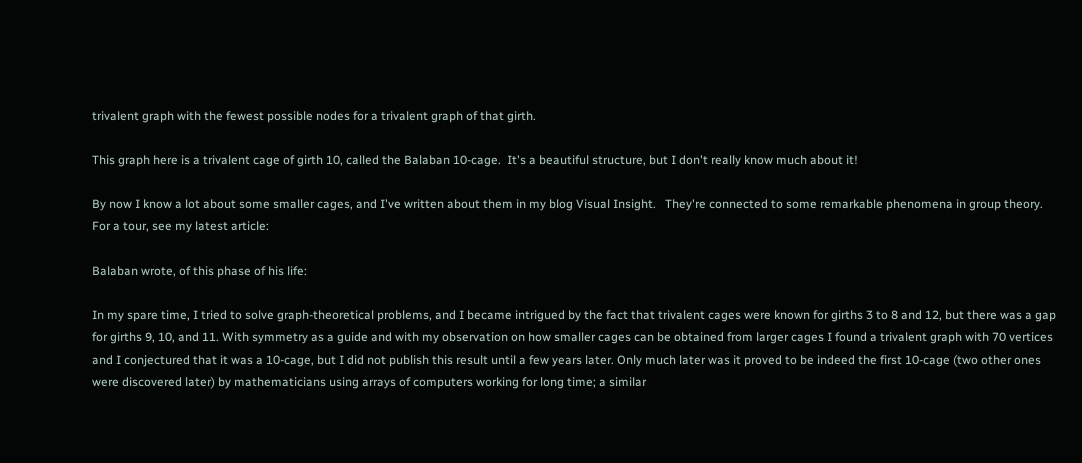trivalent graph with the fewest possible nodes for a trivalent graph of that girth.

This graph here is a trivalent cage of girth 10, called the Balaban 10-cage.  It's a beautiful structure, but I don't really know much about it!

By now I know a lot about some smaller cages, and I've written about them in my blog Visual Insight.   They're connected to some remarkable phenomena in group theory.  For a tour, see my latest article:

Balaban wrote, of this phase of his life:

In my spare time, I tried to solve graph-theoretical problems, and I became intrigued by the fact that trivalent cages were known for girths 3 to 8 and 12, but there was a gap for girths 9, 10, and 11. With symmetry as a guide and with my observation on how smaller cages can be obtained from larger cages I found a trivalent graph with 70 vertices and I conjectured that it was a 10-cage, but I did not publish this result until a few years later. Only much later was it proved to be indeed the first 10-cage (two other ones were discovered later) by mathematicians using arrays of computers working for long time; a similar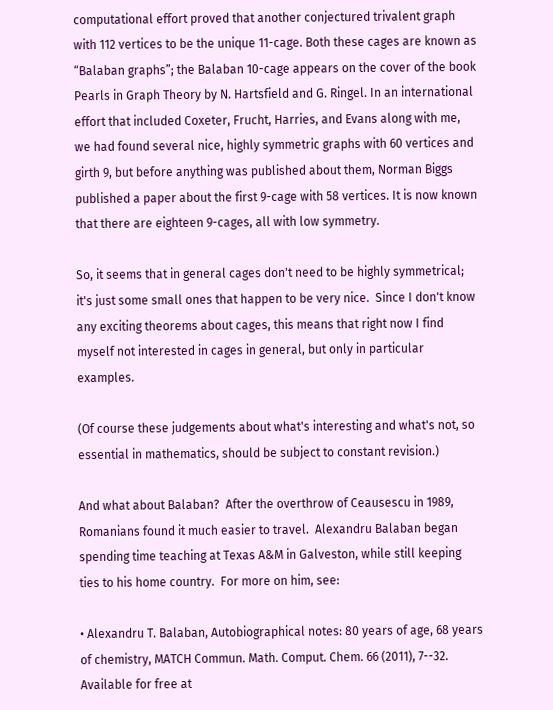computational effort proved that another conjectured trivalent graph with 112 vertices to be the unique 11-cage. Both these cages are known as “Balaban graphs”; the Balaban 10-cage appears on the cover of the book Pearls in Graph Theory by N. Hartsfield and G. Ringel. In an international effort that included Coxeter, Frucht, Harries, and Evans along with me, we had found several nice, highly symmetric graphs with 60 vertices and girth 9, but before anything was published about them, Norman Biggs published a paper about the first 9-cage with 58 vertices. It is now known that there are eighteen 9-cages, all with low symmetry.

So, it seems that in general cages don't need to be highly symmetrical; it's just some small ones that happen to be very nice.  Since I don't know any exciting theorems about cages, this means that right now I find myself not interested in cages in general, but only in particular examples.

(Of course these judgements about what's interesting and what's not, so essential in mathematics, should be subject to constant revision.)

And what about Balaban?  After the overthrow of Ceausescu in 1989, Romanians found it much easier to travel.  Alexandru Balaban began spending time teaching at Texas A&M in Galveston, while still keeping ties to his home country.  For more on him, see:

• Alexandru T. Balaban, Autobiographical notes: 80 years of age, 68 years of chemistry, MATCH Commun. Math. Comput. Chem. 66 (2011), 7--32.  Available for free at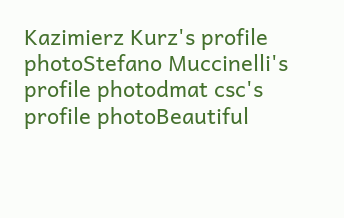Kazimierz Kurz's profile photoStefano Muccinelli's profile photodmat csc's profile photoBeautiful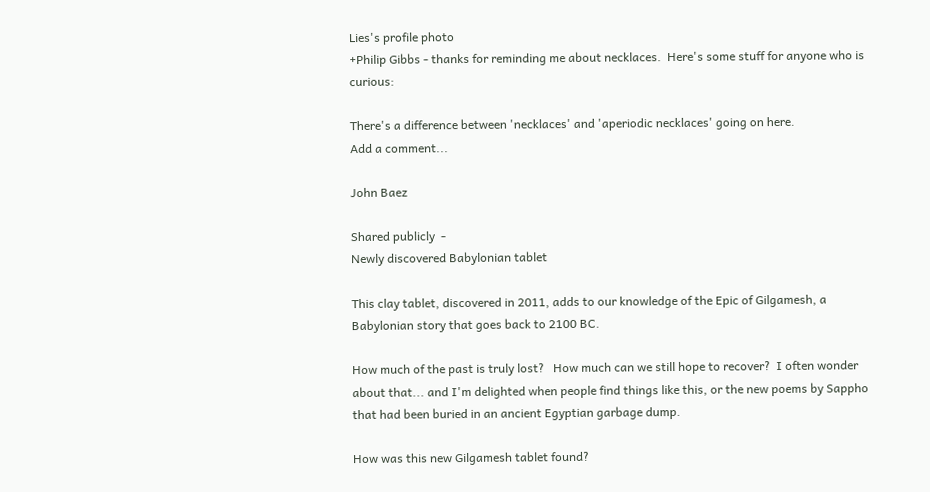Lies's profile photo
+Philip Gibbs - thanks for reminding me about necklaces.  Here's some stuff for anyone who is curious:

There's a difference between 'necklaces' and 'aperiodic necklaces' going on here.
Add a comment...

John Baez

Shared publicly  -
Newly discovered Babylonian tablet

This clay tablet, discovered in 2011, adds to our knowledge of the Epic of Gilgamesh, a Babylonian story that goes back to 2100 BC.

How much of the past is truly lost?   How much can we still hope to recover?  I often wonder about that... and I'm delighted when people find things like this, or the new poems by Sappho that had been buried in an ancient Egyptian garbage dump.

How was this new Gilgamesh tablet found?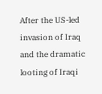After the US-led invasion of Iraq and the dramatic looting of Iraqi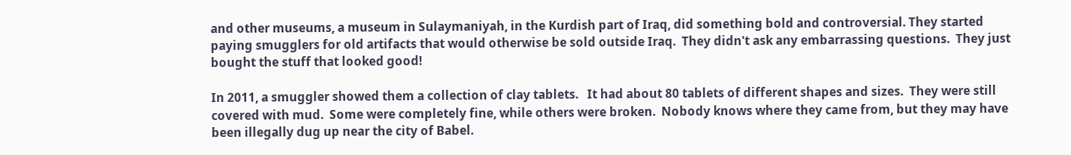and other museums, a museum in Sulaymaniyah, in the Kurdish part of Iraq, did something bold and controversial. They started paying smugglers for old artifacts that would otherwise be sold outside Iraq.  They didn't ask any embarrassing questions.  They just bought the stuff that looked good!

In 2011, a smuggler showed them a collection of clay tablets.   It had about 80 tablets of different shapes and sizes.  They were still covered with mud.  Some were completely fine, while others were broken.  Nobody knows where they came from, but they may have been illegally dug up near the city of Babel.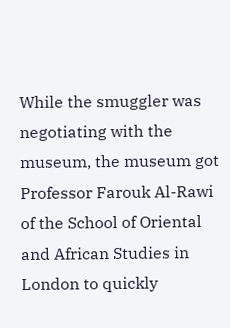While the smuggler was negotiating with the museum, the museum got Professor Farouk Al-Rawi of the School of Oriental and African Studies in London to quickly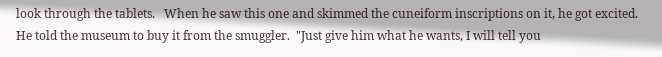look through the tablets.   When he saw this one and skimmed the cuneiform inscriptions on it, he got excited.  He told the museum to buy it from the smuggler.  "Just give him what he wants, I will tell you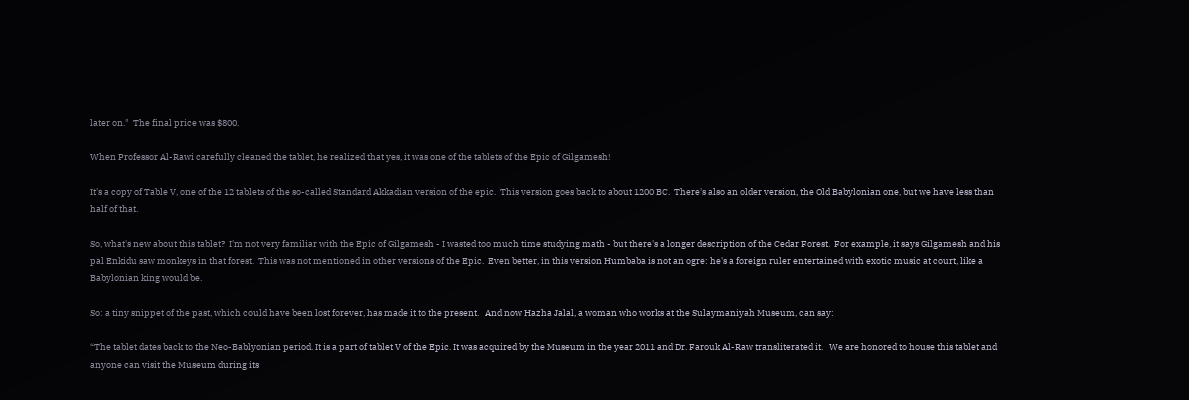later on."  The final price was $800.

When Professor Al-Rawi carefully cleaned the tablet, he realized that yes, it was one of the tablets of the Epic of Gilgamesh!

It's a copy of Table V, one of the 12 tablets of the so-called Standard Akkadian version of the epic.  This version goes back to about 1200 BC.  There's also an older version, the Old Babylonian one, but we have less than half of that.

So, what's new about this tablet?  I'm not very familiar with the Epic of Gilgamesh - I wasted too much time studying math - but there's a longer description of the Cedar Forest.  For example, it says Gilgamesh and his pal Enkidu saw monkeys in that forest.  This was not mentioned in other versions of the Epic.  Even better, in this version Humbaba is not an ogre: he's a foreign ruler entertained with exotic music at court, like a Babylonian king would be.

So: a tiny snippet of the past, which could have been lost forever, has made it to the present.   And now Hazha Jalal, a woman who works at the Sulaymaniyah Museum, can say:

“The tablet dates back to the Neo-Bablyonian period. It is a part of tablet V of the Epic. It was acquired by the Museum in the year 2011 and Dr. Farouk Al-Raw transliterated it.   We are honored to house this tablet and anyone can visit the Museum during its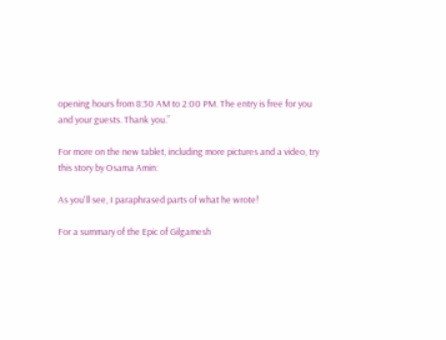opening hours from 8:30 AM to 2:00 PM. The entry is free for you and your guests. Thank you.”

For more on the new tablet, including more pictures and a video, try this story by Osama Amin:

As you'll see, I paraphrased parts of what he wrote!

For a summary of the Epic of Gilgamesh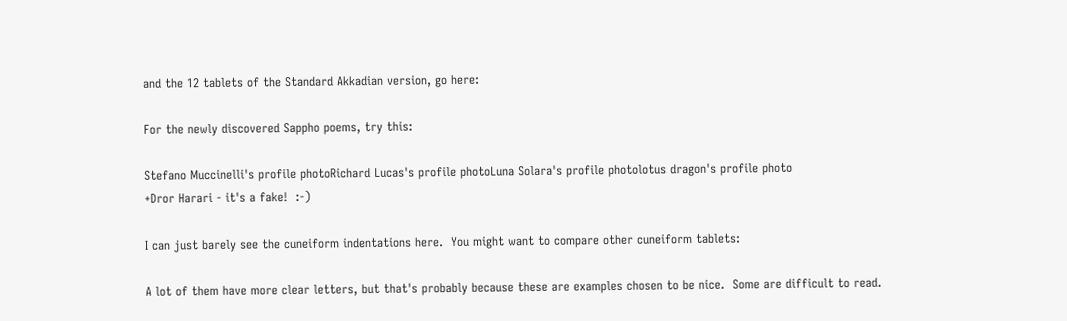and the 12 tablets of the Standard Akkadian version, go here:

For the newly discovered Sappho poems, try this:

Stefano Muccinelli's profile photoRichard Lucas's profile photoLuna Solara's profile photolotus dragon's profile photo
+Dror Harari - it's a fake!  :-)

I can just barely see the cuneiform indentations here.  You might want to compare other cuneiform tablets:

A lot of them have more clear letters, but that's probably because these are examples chosen to be nice.  Some are difficult to read.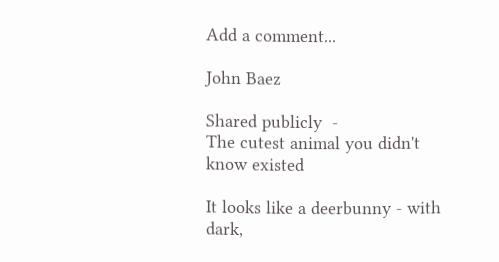Add a comment...

John Baez

Shared publicly  -
The cutest animal you didn't know existed

It looks like a deerbunny - with dark,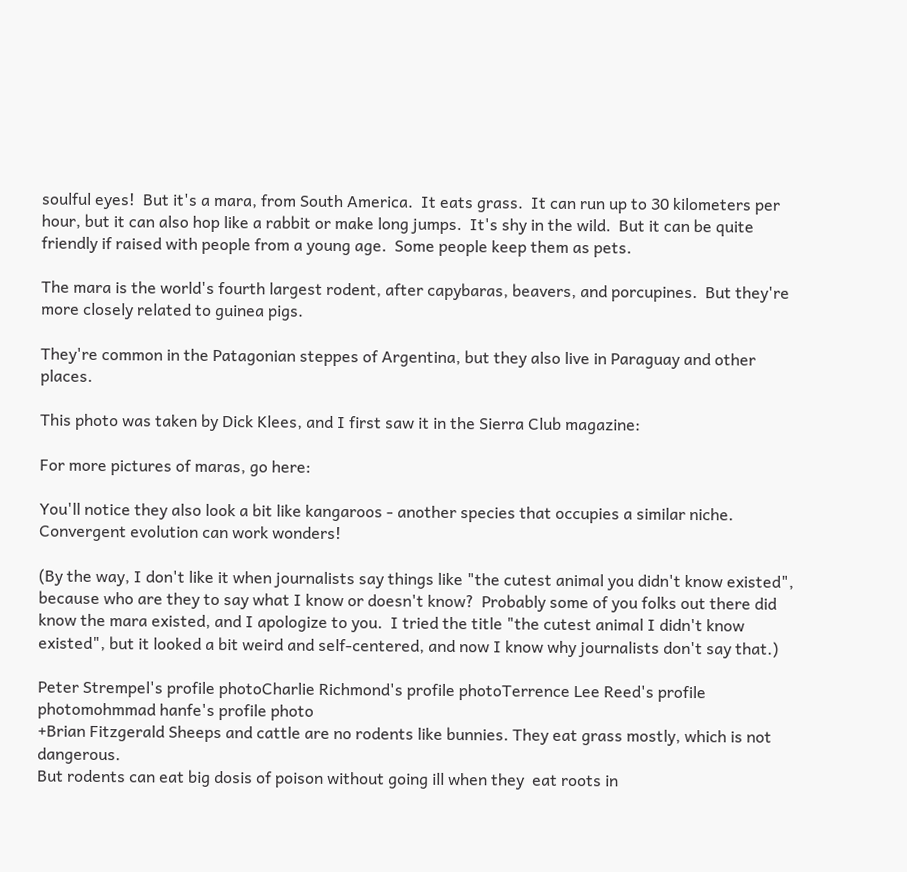soulful eyes!  But it's a mara, from South America.  It eats grass.  It can run up to 30 kilometers per hour, but it can also hop like a rabbit or make long jumps.  It's shy in the wild.  But it can be quite friendly if raised with people from a young age.  Some people keep them as pets.

The mara is the world's fourth largest rodent, after capybaras, beavers, and porcupines.  But they're more closely related to guinea pigs.

They're common in the Patagonian steppes of Argentina, but they also live in Paraguay and other places.

This photo was taken by Dick Klees, and I first saw it in the Sierra Club magazine:

For more pictures of maras, go here:

You'll notice they also look a bit like kangaroos - another species that occupies a similar niche.  Convergent evolution can work wonders!

(By the way, I don't like it when journalists say things like "the cutest animal you didn't know existed", because who are they to say what I know or doesn't know?  Probably some of you folks out there did know the mara existed, and I apologize to you.  I tried the title "the cutest animal I didn't know existed", but it looked a bit weird and self-centered, and now I know why journalists don't say that.)

Peter Strempel's profile photoCharlie Richmond's profile photoTerrence Lee Reed's profile photomohmmad hanfe's profile photo
+Brian Fitzgerald Sheeps and cattle are no rodents like bunnies. They eat grass mostly, which is not dangerous.
But rodents can eat big dosis of poison without going ill when they  eat roots in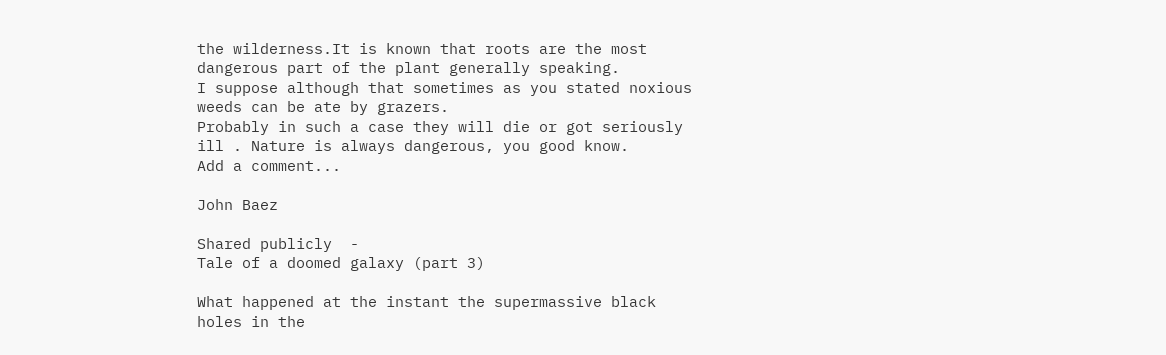the wilderness.It is known that roots are the most dangerous part of the plant generally speaking.
I suppose although that sometimes as you stated noxious weeds can be ate by grazers.
Probably in such a case they will die or got seriously ill . Nature is always dangerous, you good know.
Add a comment...

John Baez

Shared publicly  -
Tale of a doomed galaxy (part 3)

What happened at the instant the supermassive black holes in the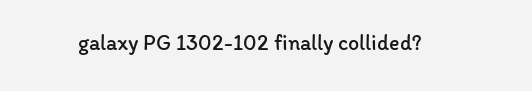galaxy PG 1302-102 finally collided?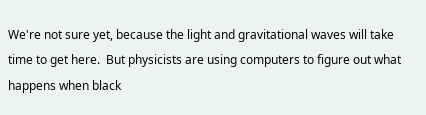We're not sure yet, because the light and gravitational waves will take time to get here.  But physicists are using computers to figure out what happens when black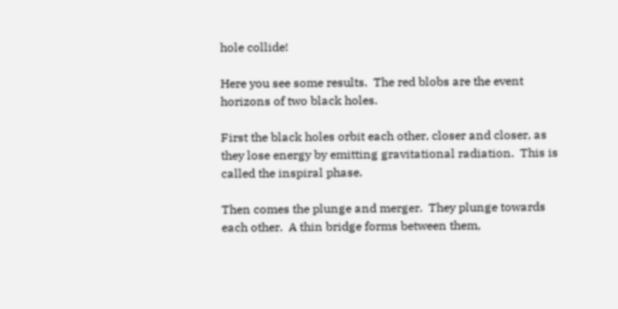hole collide!

Here you see some results.  The red blobs are the event horizons of two black holes.

First the black holes orbit each other, closer and closer, as they lose energy by emitting gravitational radiation.  This is called the inspiral phase.

Then comes the plunge and merger.  They plunge towards each other.  A thin bridge forms between them,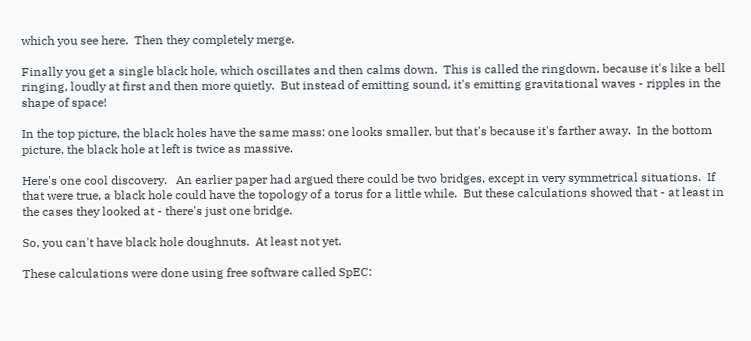which you see here.  Then they completely merge.

Finally you get a single black hole, which oscillates and then calms down.  This is called the ringdown, because it's like a bell ringing, loudly at first and then more quietly.  But instead of emitting sound, it's emitting gravitational waves - ripples in the shape of space!

In the top picture, the black holes have the same mass: one looks smaller, but that's because it's farther away.  In the bottom picture, the black hole at left is twice as massive.

Here's one cool discovery.   An earlier paper had argued there could be two bridges, except in very symmetrical situations.  If that were true, a black hole could have the topology of a torus for a little while.  But these calculations showed that - at least in the cases they looked at - there's just one bridge.

So, you can't have black hole doughnuts.  At least not yet.

These calculations were done using free software called SpEC: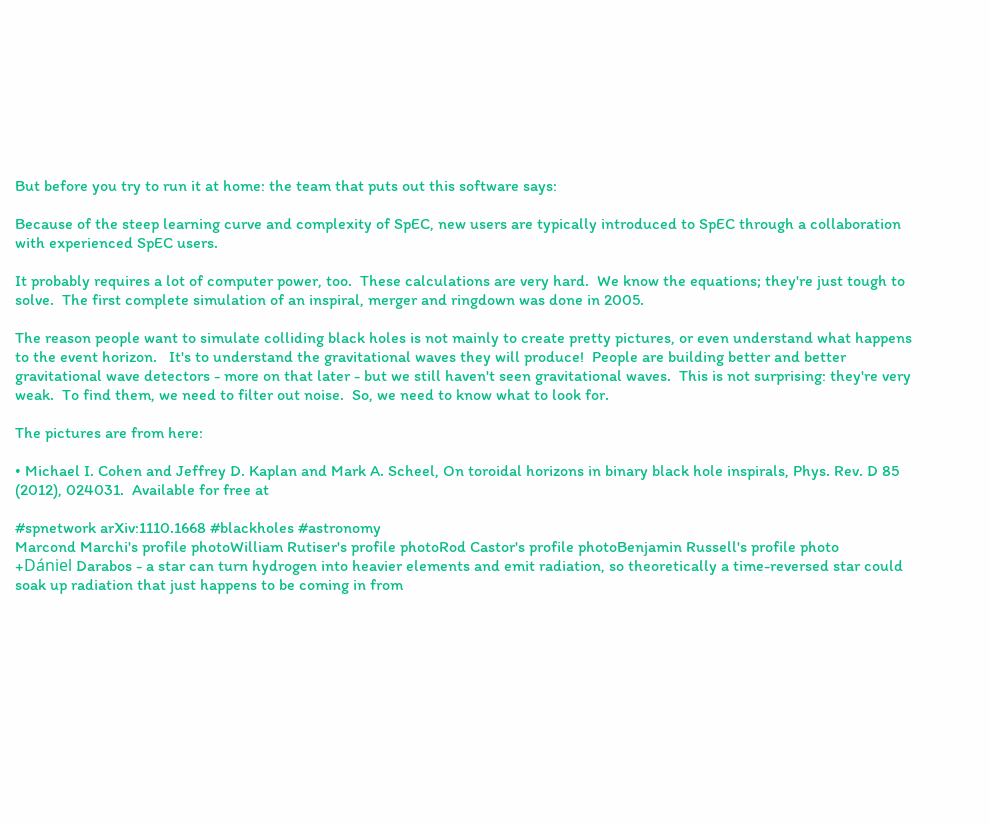But before you try to run it at home: the team that puts out this software says:

Because of the steep learning curve and complexity of SpEC, new users are typically introduced to SpEC through a collaboration with experienced SpEC users.

It probably requires a lot of computer power, too.  These calculations are very hard.  We know the equations; they're just tough to solve.  The first complete simulation of an inspiral, merger and ringdown was done in 2005.

The reason people want to simulate colliding black holes is not mainly to create pretty pictures, or even understand what happens to the event horizon.   It's to understand the gravitational waves they will produce!  People are building better and better gravitational wave detectors - more on that later - but we still haven't seen gravitational waves.  This is not surprising: they're very weak.  To find them, we need to filter out noise.  So, we need to know what to look for.

The pictures are from here:

• Michael I. Cohen and Jeffrey D. Kaplan and Mark A. Scheel, On toroidal horizons in binary black hole inspirals, Phys. Rev. D 85 (2012), 024031.  Available for free at

#spnetwork arXiv:1110.1668 #blackholes #astronomy
Marcond Marchi's profile photoWilliam Rutiser's profile photoRod Castor's profile photoBenjamin Russell's profile photo
+Dániel Darabos - a star can turn hydrogen into heavier elements and emit radiation, so theoretically a time-reversed star could soak up radiation that just happens to be coming in from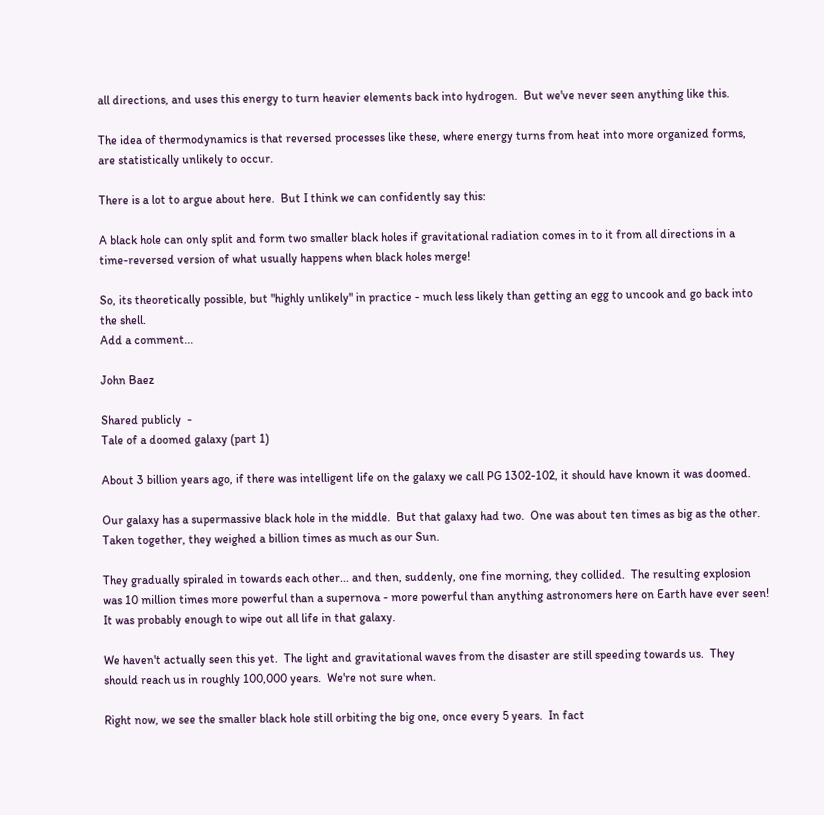all directions, and uses this energy to turn heavier elements back into hydrogen.  But we've never seen anything like this.

The idea of thermodynamics is that reversed processes like these, where energy turns from heat into more organized forms, are statistically unlikely to occur.

There is a lot to argue about here.  But I think we can confidently say this:

A black hole can only split and form two smaller black holes if gravitational radiation comes in to it from all directions in a time-reversed version of what usually happens when black holes merge!

So, its theoretically possible, but "highly unlikely" in practice - much less likely than getting an egg to uncook and go back into the shell.
Add a comment...

John Baez

Shared publicly  -
Tale of a doomed galaxy (part 1)

About 3 billion years ago, if there was intelligent life on the galaxy we call PG 1302-102, it should have known it was doomed.

Our galaxy has a supermassive black hole in the middle.  But that galaxy had two.  One was about ten times as big as the other.  Taken together, they weighed a billion times as much as our Sun.

They gradually spiraled in towards each other... and then, suddenly, one fine morning, they collided.  The resulting explosion was 10 million times more powerful than a supernova - more powerful than anything astronomers here on Earth have ever seen!  It was probably enough to wipe out all life in that galaxy.

We haven't actually seen this yet.  The light and gravitational waves from the disaster are still speeding towards us.  They should reach us in roughly 100,000 years.  We're not sure when.

Right now, we see the smaller black hole still orbiting the big one, once every 5 years.  In fact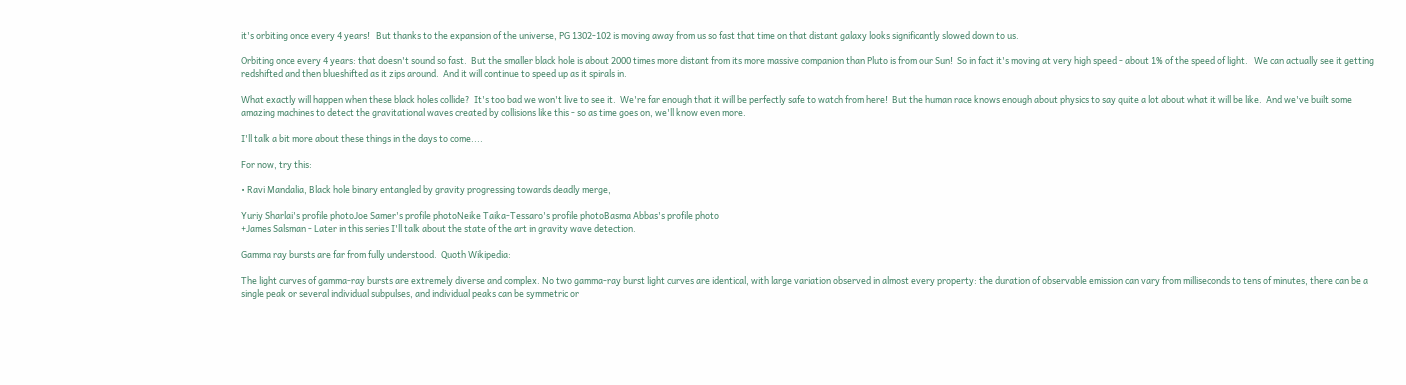it's orbiting once every 4 years!   But thanks to the expansion of the universe, PG 1302-102 is moving away from us so fast that time on that distant galaxy looks significantly slowed down to us.

Orbiting once every 4 years: that doesn't sound so fast.  But the smaller black hole is about 2000 times more distant from its more massive companion than Pluto is from our Sun!  So in fact it's moving at very high speed - about 1% of the speed of light.   We can actually see it getting redshifted and then blueshifted as it zips around.  And it will continue to speed up as it spirals in.

What exactly will happen when these black holes collide?  It's too bad we won't live to see it.  We're far enough that it will be perfectly safe to watch from here!  But the human race knows enough about physics to say quite a lot about what it will be like.  And we've built some amazing machines to detect the gravitational waves created by collisions like this - so as time goes on, we'll know even more.

I'll talk a bit more about these things in the days to come....

For now, try this:

• Ravi Mandalia, Black hole binary entangled by gravity progressing towards deadly merge,

Yuriy Sharlai's profile photoJoe Samer's profile photoNeike Taika-Tessaro's profile photoBasma Abbas's profile photo
+James Salsman - Later in this series I'll talk about the state of the art in gravity wave detection.

Gamma ray bursts are far from fully understood.  Quoth Wikipedia:

The light curves of gamma-ray bursts are extremely diverse and complex. No two gamma-ray burst light curves are identical, with large variation observed in almost every property: the duration of observable emission can vary from milliseconds to tens of minutes, there can be a single peak or several individual subpulses, and individual peaks can be symmetric or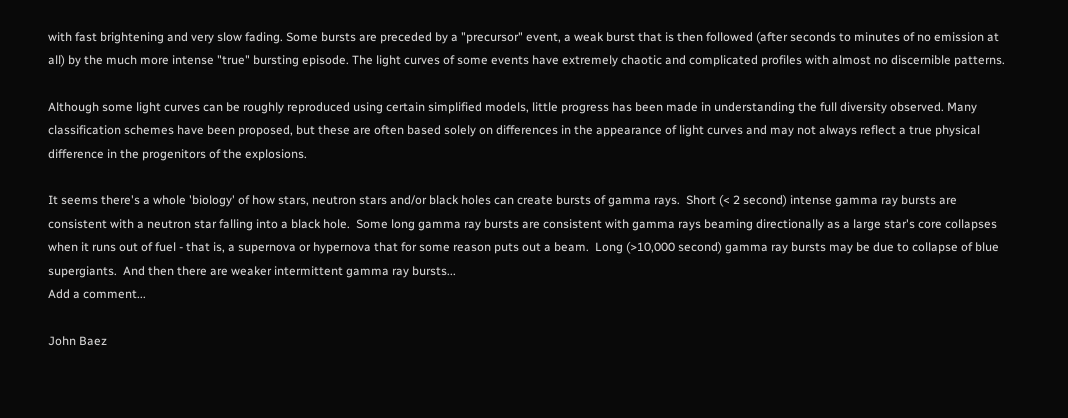with fast brightening and very slow fading. Some bursts are preceded by a "precursor" event, a weak burst that is then followed (after seconds to minutes of no emission at all) by the much more intense "true" bursting episode. The light curves of some events have extremely chaotic and complicated profiles with almost no discernible patterns.

Although some light curves can be roughly reproduced using certain simplified models, little progress has been made in understanding the full diversity observed. Many classification schemes have been proposed, but these are often based solely on differences in the appearance of light curves and may not always reflect a true physical difference in the progenitors of the explosions.

It seems there's a whole 'biology' of how stars, neutron stars and/or black holes can create bursts of gamma rays.  Short (< 2 second) intense gamma ray bursts are consistent with a neutron star falling into a black hole.  Some long gamma ray bursts are consistent with gamma rays beaming directionally as a large star's core collapses when it runs out of fuel - that is, a supernova or hypernova that for some reason puts out a beam.  Long (>10,000 second) gamma ray bursts may be due to collapse of blue supergiants.  And then there are weaker intermittent gamma ray bursts...
Add a comment...

John Baez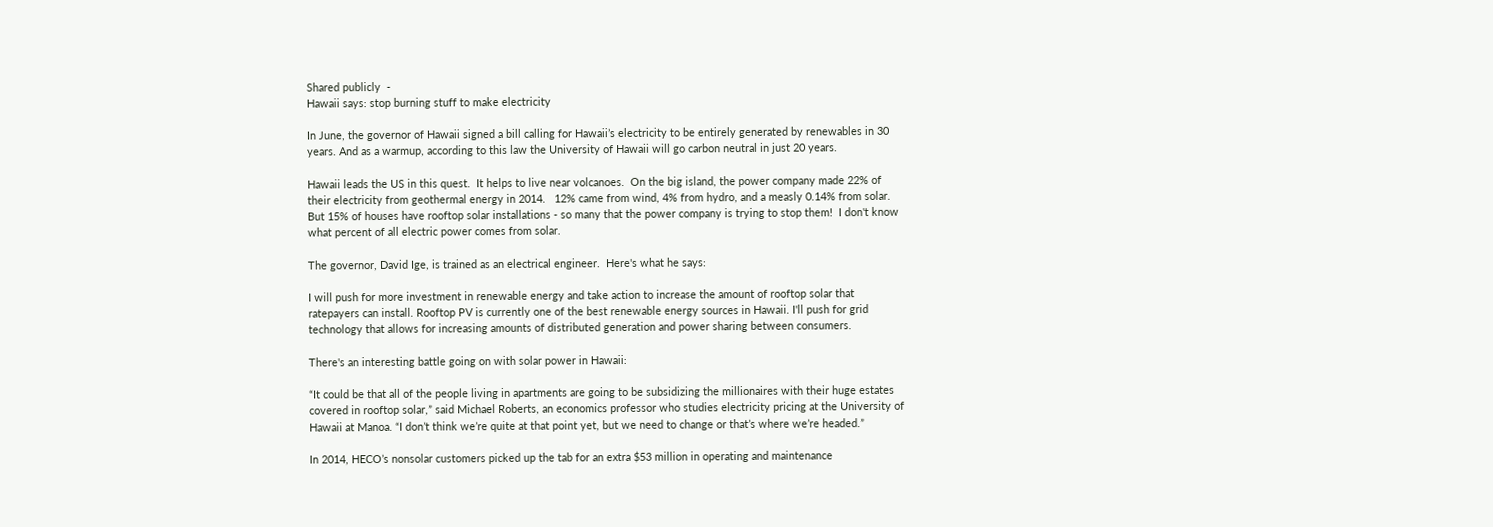Shared publicly  -
Hawaii says: stop burning stuff to make electricity

In June, the governor of Hawaii signed a bill calling for Hawaii’s electricity to be entirely generated by renewables in 30 years. And as a warmup, according to this law the University of Hawaii will go carbon neutral in just 20 years.

Hawaii leads the US in this quest.  It helps to live near volcanoes.  On the big island, the power company made 22% of their electricity from geothermal energy in 2014.   12% came from wind, 4% from hydro, and a measly 0.14% from solar.   But 15% of houses have rooftop solar installations - so many that the power company is trying to stop them!  I don't know what percent of all electric power comes from solar.

The governor, David Ige, is trained as an electrical engineer.  Here's what he says:

I will push for more investment in renewable energy and take action to increase the amount of rooftop solar that ratepayers can install. Rooftop PV is currently one of the best renewable energy sources in Hawaii. I'll push for grid technology that allows for increasing amounts of distributed generation and power sharing between consumers.

There's an interesting battle going on with solar power in Hawaii:

“It could be that all of the people living in apartments are going to be subsidizing the millionaires with their huge estates covered in rooftop solar,” said Michael Roberts, an economics professor who studies electricity pricing at the University of Hawaii at Manoa. “I don’t think we’re quite at that point yet, but we need to change or that’s where we’re headed.”

In 2014, HECO’s nonsolar customers picked up the tab for an extra $53 million in operating and maintenance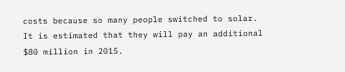costs because so many people switched to solar. It is estimated that they will pay an additional $80 million in 2015.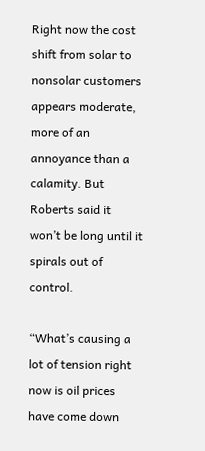Right now the cost shift from solar to nonsolar customers appears moderate, more of an annoyance than a calamity. But Roberts said it won’t be long until it spirals out of control.

“What’s causing a lot of tension right now is oil prices have come down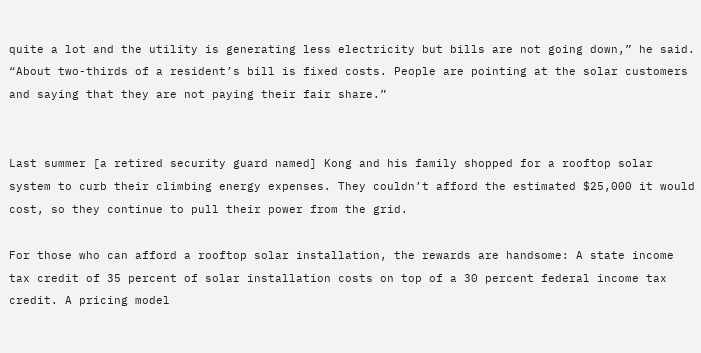quite a lot and the utility is generating less electricity but bills are not going down,” he said. “About two-thirds of a resident’s bill is fixed costs. People are pointing at the solar customers and saying that they are not paying their fair share.”


Last summer [a retired security guard named] Kong and his family shopped for a rooftop solar system to curb their climbing energy expenses. They couldn’t afford the estimated $25,000 it would cost, so they continue to pull their power from the grid.

For those who can afford a rooftop solar installation, the rewards are handsome: A state income tax credit of 35 percent of solar installation costs on top of a 30 percent federal income tax credit. A pricing model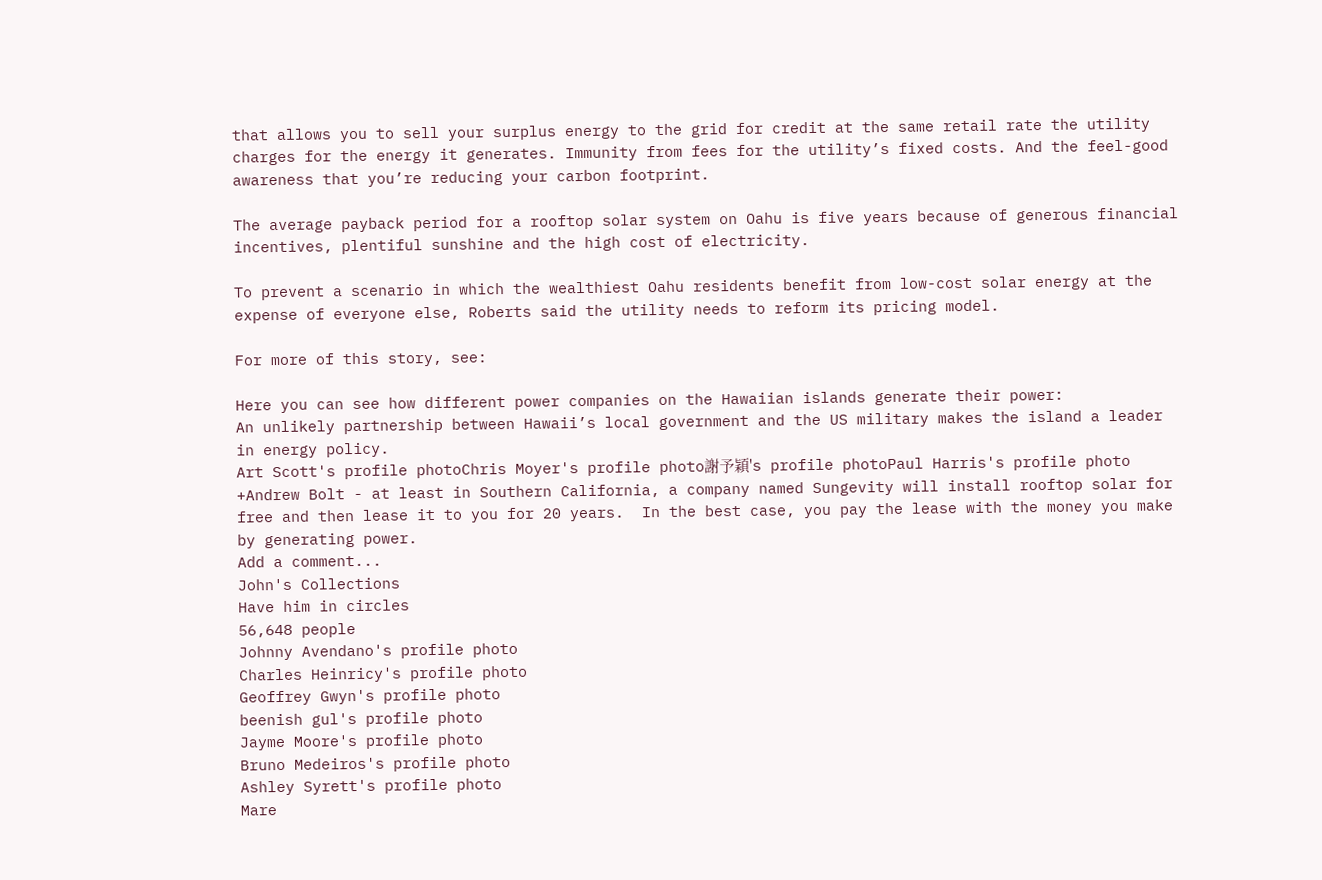that allows you to sell your surplus energy to the grid for credit at the same retail rate the utility charges for the energy it generates. Immunity from fees for the utility’s fixed costs. And the feel-good awareness that you’re reducing your carbon footprint.

The average payback period for a rooftop solar system on Oahu is five years because of generous financial incentives, plentiful sunshine and the high cost of electricity.

To prevent a scenario in which the wealthiest Oahu residents benefit from low-cost solar energy at the expense of everyone else, Roberts said the utility needs to reform its pricing model.

For more of this story, see:

Here you can see how different power companies on the Hawaiian islands generate their power:
An unlikely partnership between Hawaii’s local government and the US military makes the island a leader in energy policy.
Art Scott's profile photoChris Moyer's profile photo謝予穎's profile photoPaul Harris's profile photo
+Andrew Bolt - at least in Southern California, a company named Sungevity will install rooftop solar for free and then lease it to you for 20 years.  In the best case, you pay the lease with the money you make by generating power.
Add a comment...
John's Collections
Have him in circles
56,648 people
Johnny Avendano's profile photo
Charles Heinricy's profile photo
Geoffrey Gwyn's profile photo
beenish gul's profile photo
Jayme Moore's profile photo
Bruno Medeiros's profile photo
Ashley Syrett's profile photo
Mare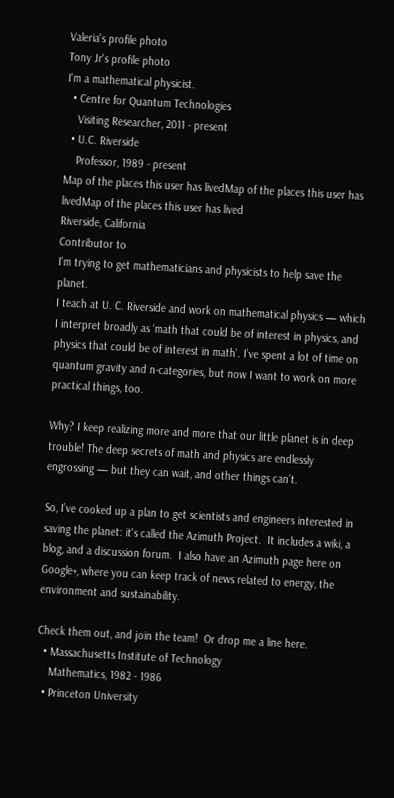Valeria's profile photo
Tony Jr's profile photo
I'm a mathematical physicist.
  • Centre for Quantum Technologies
    Visiting Researcher, 2011 - present
  • U.C. Riverside
    Professor, 1989 - present
Map of the places this user has livedMap of the places this user has livedMap of the places this user has lived
Riverside, California
Contributor to
I'm trying to get mathematicians and physicists to help save the planet.
I teach at U. C. Riverside and work on mathematical physics — which I interpret broadly as ‘math that could be of interest in physics, and physics that could be of interest in math’. I’ve spent a lot of time on quantum gravity and n-categories, but now I want to work on more practical things, too.

Why? I keep realizing more and more that our little planet is in deep trouble! The deep secrets of math and physics are endlessly engrossing — but they can wait, and other things can’t.

So, I’ve cooked up a plan to get scientists and engineers interested in saving the planet: it's called the Azimuth Project.  It includes a wiki, a blog, and a discussion forum.  I also have an Azimuth page here on Google+, where you can keep track of news related to energy, the environment and sustainability.

Check them out, and join the team!  Or drop me a line here.
  • Massachusetts Institute of Technology
    Mathematics, 1982 - 1986
  • Princeton University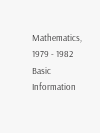Mathematics, 1979 - 1982
Basic Information